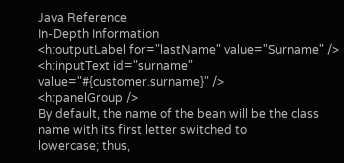Java Reference
In-Depth Information
<h:outputLabel for="lastName" value="Surname" />
<h:inputText id="surname"
value="#{customer.surname}" />
<h:panelGroup />
By default, the name of the bean will be the class name with its first letter switched to
lowercase; thus,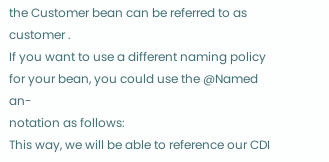the Customer bean can be referred to as customer .
If you want to use a different naming policy for your bean, you could use the @Named an-
notation as follows:
This way, we will be able to reference our CDI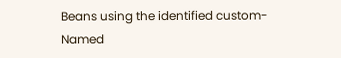Beans using the identified custom-
Named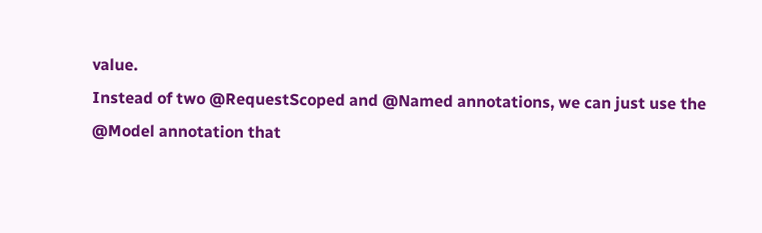value.
Instead of two @RequestScoped and @Named annotations, we can just use the
@Model annotation that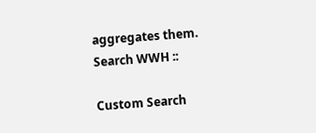aggregates them.
Search WWH ::

Custom Search